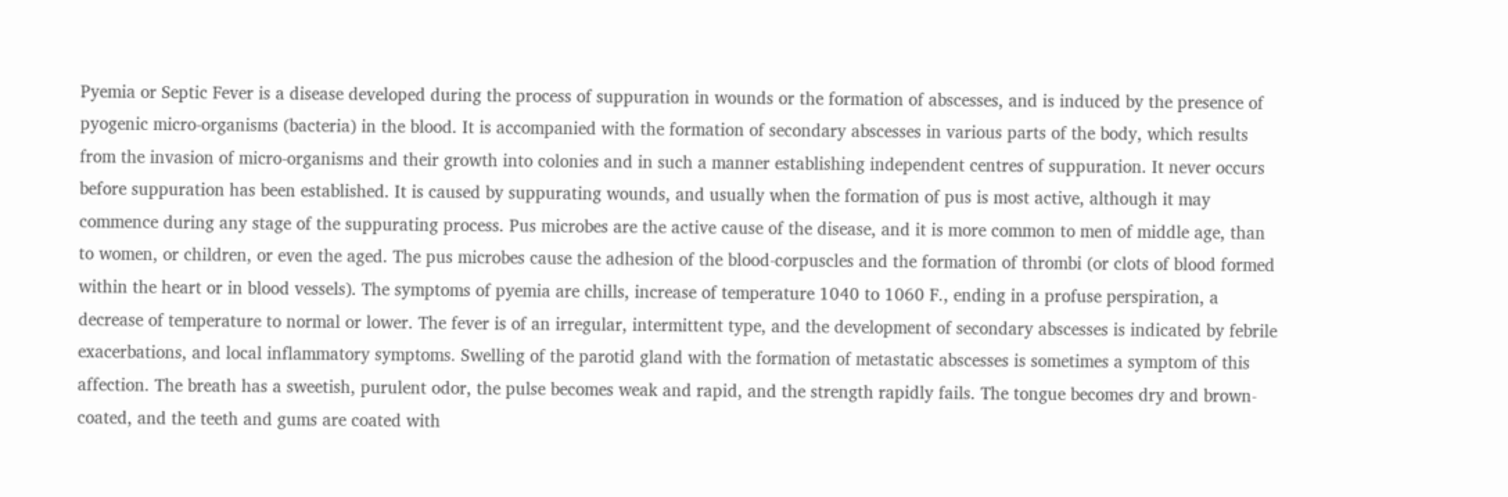Pyemia or Septic Fever is a disease developed during the process of suppuration in wounds or the formation of abscesses, and is induced by the presence of pyogenic micro-organisms (bacteria) in the blood. It is accompanied with the formation of secondary abscesses in various parts of the body, which results from the invasion of micro-organisms and their growth into colonies and in such a manner establishing independent centres of suppuration. It never occurs before suppuration has been established. It is caused by suppurating wounds, and usually when the formation of pus is most active, although it may commence during any stage of the suppurating process. Pus microbes are the active cause of the disease, and it is more common to men of middle age, than to women, or children, or even the aged. The pus microbes cause the adhesion of the blood-corpuscles and the formation of thrombi (or clots of blood formed within the heart or in blood vessels). The symptoms of pyemia are chills, increase of temperature 1040 to 1060 F., ending in a profuse perspiration, a decrease of temperature to normal or lower. The fever is of an irregular, intermittent type, and the development of secondary abscesses is indicated by febrile exacerbations, and local inflammatory symptoms. Swelling of the parotid gland with the formation of metastatic abscesses is sometimes a symptom of this affection. The breath has a sweetish, purulent odor, the pulse becomes weak and rapid, and the strength rapidly fails. The tongue becomes dry and brown-coated, and the teeth and gums are coated with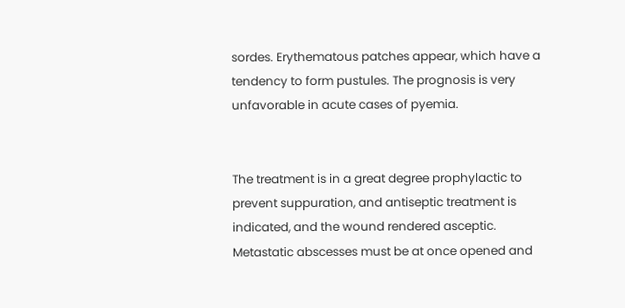sordes. Erythematous patches appear, which have a tendency to form pustules. The prognosis is very unfavorable in acute cases of pyemia.


The treatment is in a great degree prophylactic to prevent suppuration, and antiseptic treatment is indicated, and the wound rendered asceptic. Metastatic abscesses must be at once opened and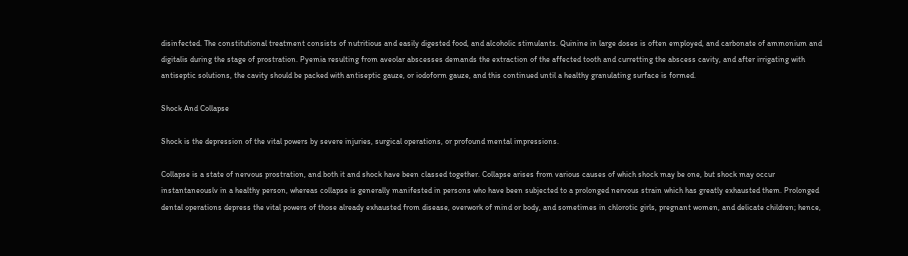disinfected. The constitutional treatment consists of nutritious and easily digested food, and alcoholic stimulants. Quinine in large doses is often employed, and carbonate of ammonium and digitalis during the stage of prostration. Pyemia resulting from aveolar abscesses demands the extraction of the affected tooth and curretting the abscess cavity, and after irrigating with antiseptic solutions, the cavity should be packed with antiseptic gauze, or iodoform gauze, and this continued until a healthy granulating surface is formed.

Shock And Collapse

Shock is the depression of the vital powers by severe injuries, surgical operations, or profound mental impressions.

Collapse is a state of nervous prostration, and both it and shock have been classed together. Collapse arises from various causes of which shock may be one, but shock may occur instantaneouslv in a healthy person, whereas collapse is generally manifested in persons who have been subjected to a prolonged nervous strain which has greatly exhausted them. Prolonged dental operations depress the vital powers of those already exhausted from disease, overwork of mind or body, and sometimes in chlorotic girls, pregnant women, and delicate children; hence,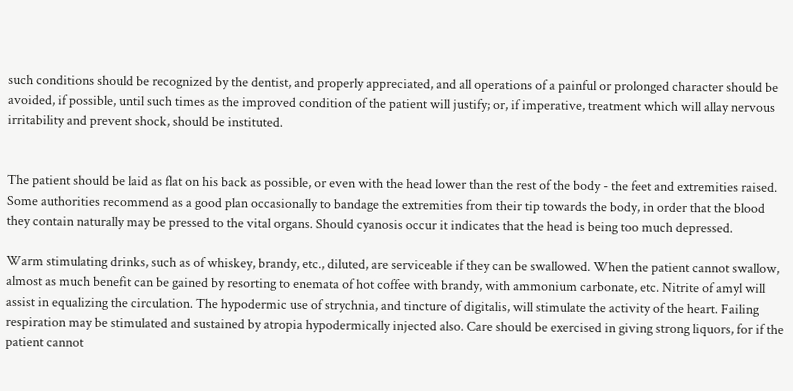such conditions should be recognized by the dentist, and properly appreciated, and all operations of a painful or prolonged character should be avoided, if possible, until such times as the improved condition of the patient will justify; or, if imperative, treatment which will allay nervous irritability and prevent shock, should be instituted.


The patient should be laid as flat on his back as possible, or even with the head lower than the rest of the body - the feet and extremities raised. Some authorities recommend as a good plan occasionally to bandage the extremities from their tip towards the body, in order that the blood they contain naturally may be pressed to the vital organs. Should cyanosis occur it indicates that the head is being too much depressed.

Warm stimulating drinks, such as of whiskey, brandy, etc., diluted, are serviceable if they can be swallowed. When the patient cannot swallow, almost as much benefit can be gained by resorting to enemata of hot coffee with brandy, with ammonium carbonate, etc. Nitrite of amyl will assist in equalizing the circulation. The hypodermic use of strychnia, and tincture of digitalis, will stimulate the activity of the heart. Failing respiration may be stimulated and sustained by atropia hypodermically injected also. Care should be exercised in giving strong liquors, for if the patient cannot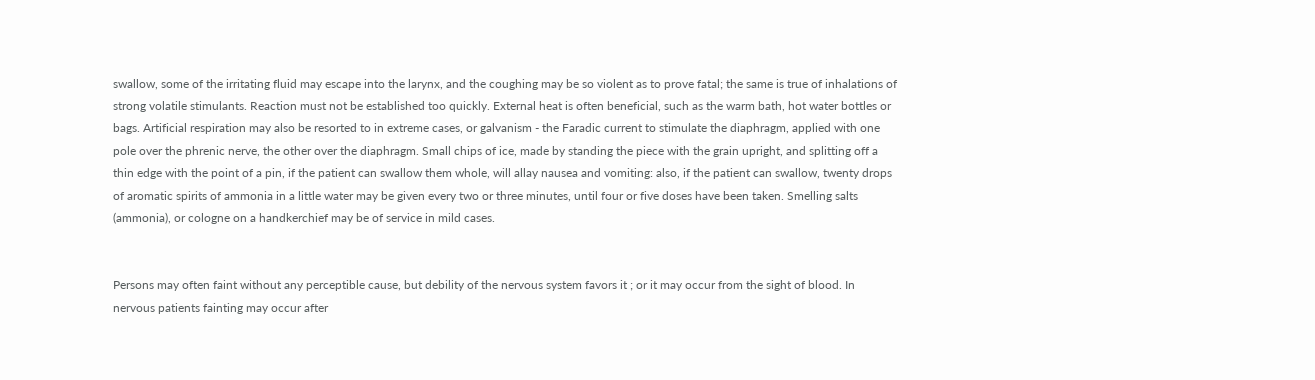swallow, some of the irritating fluid may escape into the larynx, and the coughing may be so violent as to prove fatal; the same is true of inhalations of strong volatile stimulants. Reaction must not be established too quickly. External heat is often beneficial, such as the warm bath, hot water bottles or bags. Artificial respiration may also be resorted to in extreme cases, or galvanism - the Faradic current to stimulate the diaphragm, applied with one pole over the phrenic nerve, the other over the diaphragm. Small chips of ice, made by standing the piece with the grain upright, and splitting off a thin edge with the point of a pin, if the patient can swallow them whole, will allay nausea and vomiting: also, if the patient can swallow, twenty drops of aromatic spirits of ammonia in a little water may be given every two or three minutes, until four or five doses have been taken. Smelling salts (ammonia), or cologne on a handkerchief may be of service in mild cases.


Persons may often faint without any perceptible cause, but debility of the nervous system favors it ; or it may occur from the sight of blood. In nervous patients fainting may occur after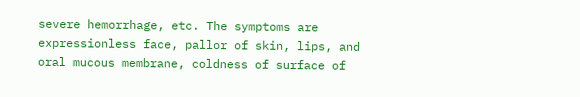severe hemorrhage, etc. The symptoms are expressionless face, pallor of skin, lips, and oral mucous membrane, coldness of surface of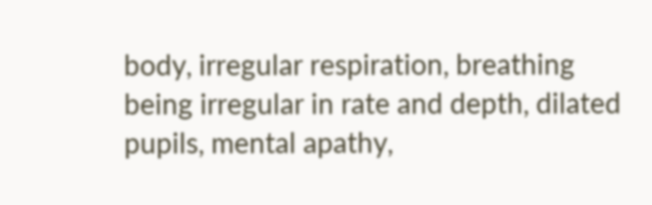body, irregular respiration, breathing being irregular in rate and depth, dilated pupils, mental apathy,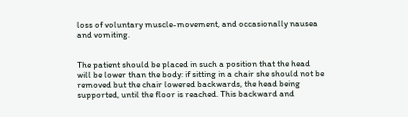loss of voluntary muscle-movement, and occasionally nausea and vomiting.


The patient should be placed in such a position that the head will be lower than the body: if sitting in a chair she should not be removed but the chair lowered backwards, the head being supported, until the floor is reached. This backward and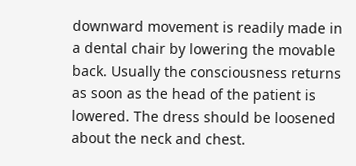downward movement is readily made in a dental chair by lowering the movable back. Usually the consciousness returns as soon as the head of the patient is lowered. The dress should be loosened about the neck and chest.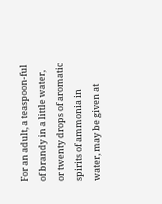For an adult, a teaspoon-ful of brandy in a little water, or twenty drops of aromatic spirits of ammonia in water, may be given at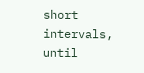short intervals, until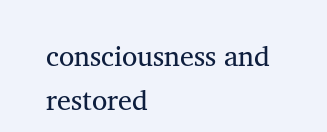consciousness and restored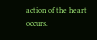action of the heart occurs.